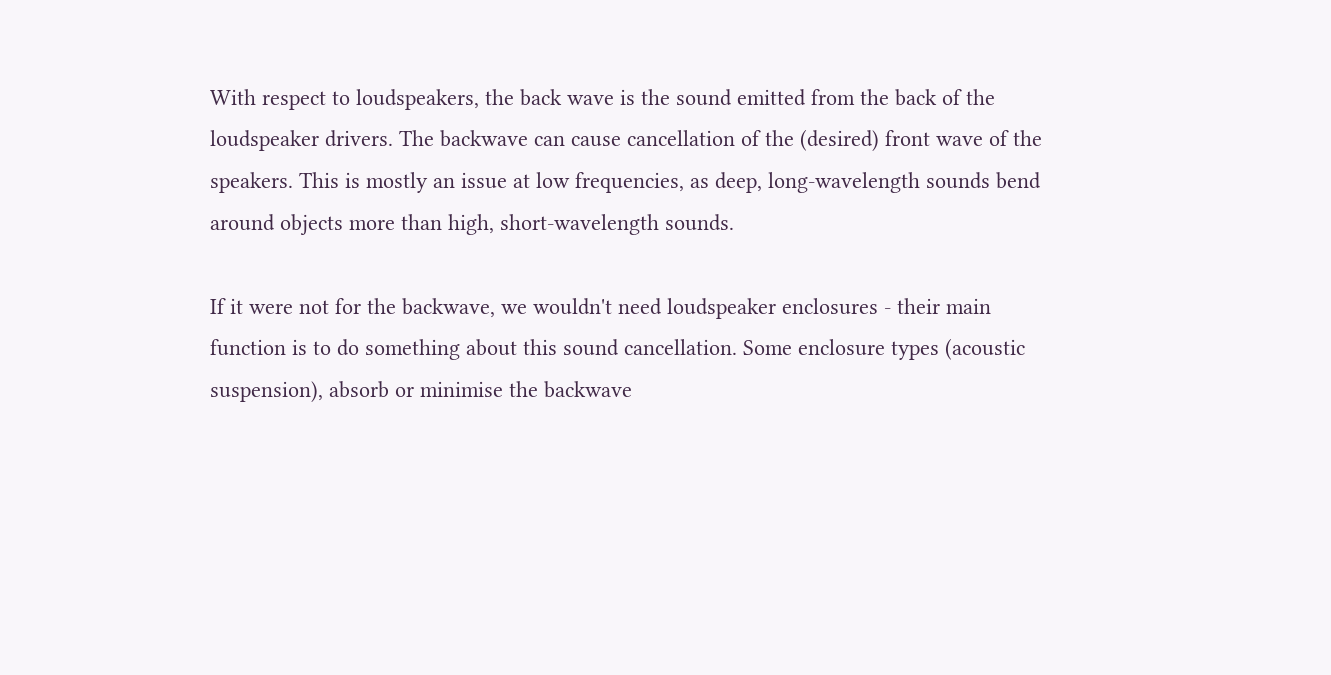With respect to loudspeakers, the back wave is the sound emitted from the back of the loudspeaker drivers. The backwave can cause cancellation of the (desired) front wave of the speakers. This is mostly an issue at low frequencies, as deep, long-wavelength sounds bend around objects more than high, short-wavelength sounds.

If it were not for the backwave, we wouldn't need loudspeaker enclosures - their main function is to do something about this sound cancellation. Some enclosure types (acoustic suspension), absorb or minimise the backwave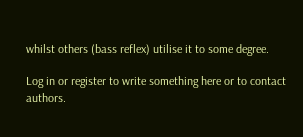whilst others (bass reflex) utilise it to some degree.

Log in or register to write something here or to contact authors.